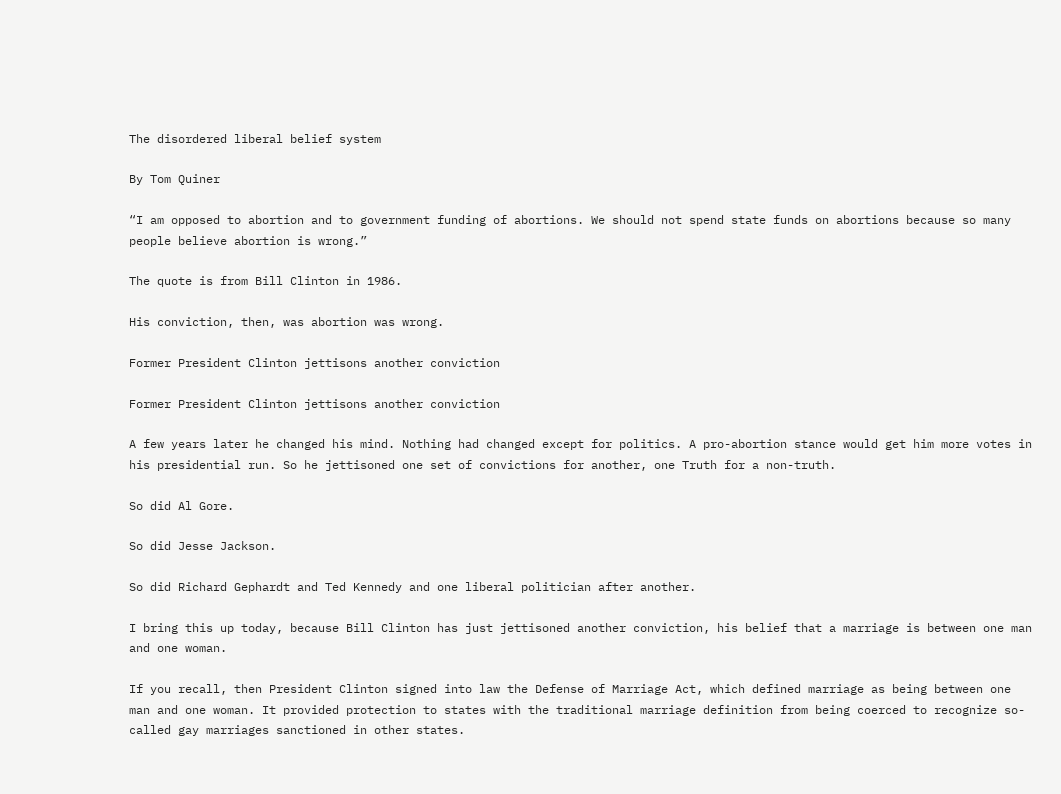The disordered liberal belief system

By Tom Quiner

“I am opposed to abortion and to government funding of abortions. We should not spend state funds on abortions because so many people believe abortion is wrong.”

The quote is from Bill Clinton in 1986.

His conviction, then, was abortion was wrong.

Former President Clinton jettisons another conviction

Former President Clinton jettisons another conviction

A few years later he changed his mind. Nothing had changed except for politics. A pro-abortion stance would get him more votes in his presidential run. So he jettisoned one set of convictions for another, one Truth for a non-truth.

So did Al Gore.

So did Jesse Jackson.

So did Richard Gephardt and Ted Kennedy and one liberal politician after another.

I bring this up today, because Bill Clinton has just jettisoned another conviction, his belief that a marriage is between one man and one woman.

If you recall, then President Clinton signed into law the Defense of Marriage Act, which defined marriage as being between one man and one woman. It provided protection to states with the traditional marriage definition from being coerced to recognize so-called gay marriages sanctioned in other states.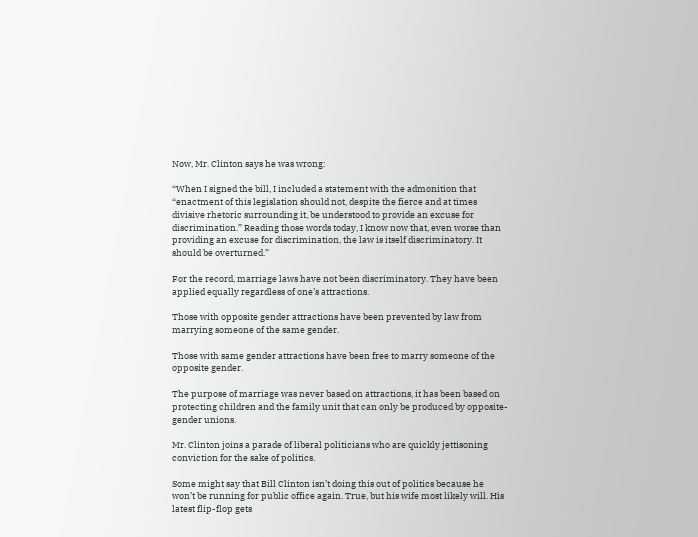Now, Mr. Clinton says he was wrong:

“When I signed the bill, I included a statement with the admonition that “enactment of this legislation should not, despite the fierce and at times divisive rhetoric surrounding it, be understood to provide an excuse for discrimination.” Reading those words today, I know now that, even worse than providing an excuse for discrimination, the law is itself discriminatory. It should be overturned.”

For the record, marriage laws have not been discriminatory. They have been applied equally regardless of one’s attractions.

Those with opposite gender attractions have been prevented by law from marrying someone of the same gender.

Those with same gender attractions have been free to marry someone of the opposite gender.

The purpose of marriage was never based on attractions, it has been based on protecting children and the family unit that can only be produced by opposite-gender unions.

Mr. Clinton joins a parade of liberal politicians who are quickly jettisoning conviction for the sake of politics.

Some might say that Bill Clinton isn’t doing this out of politics because he won’t be running for public office again. True, but his wife most likely will. His latest flip-flop gets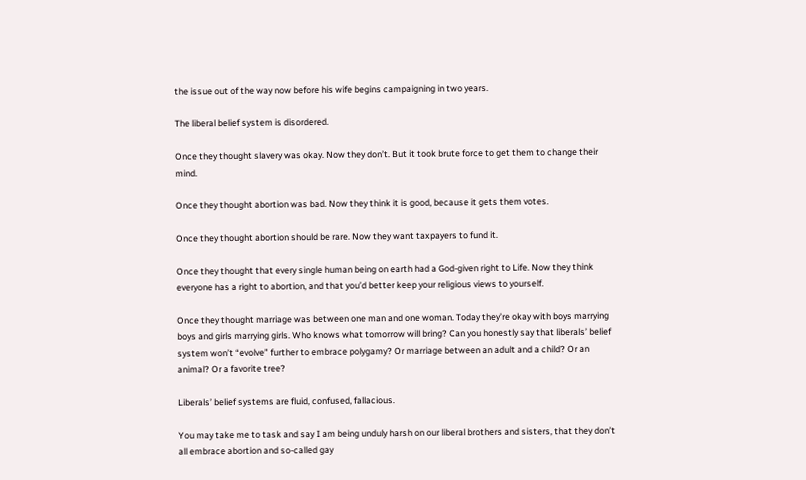the issue out of the way now before his wife begins campaigning in two years.

The liberal belief system is disordered.

Once they thought slavery was okay. Now they don’t. But it took brute force to get them to change their mind.

Once they thought abortion was bad. Now they think it is good, because it gets them votes.

Once they thought abortion should be rare. Now they want taxpayers to fund it.

Once they thought that every single human being on earth had a God-given right to Life. Now they think everyone has a right to abortion, and that you’d better keep your religious views to yourself.

Once they thought marriage was between one man and one woman. Today they’re okay with boys marrying boys and girls marrying girls. Who knows what tomorrow will bring? Can you honestly say that liberals’ belief system won’t “evolve” further to embrace polygamy? Or marriage between an adult and a child? Or an animal? Or a favorite tree?

Liberals’ belief systems are fluid, confused, fallacious.

You may take me to task and say I am being unduly harsh on our liberal brothers and sisters, that they don’t all embrace abortion and so-called gay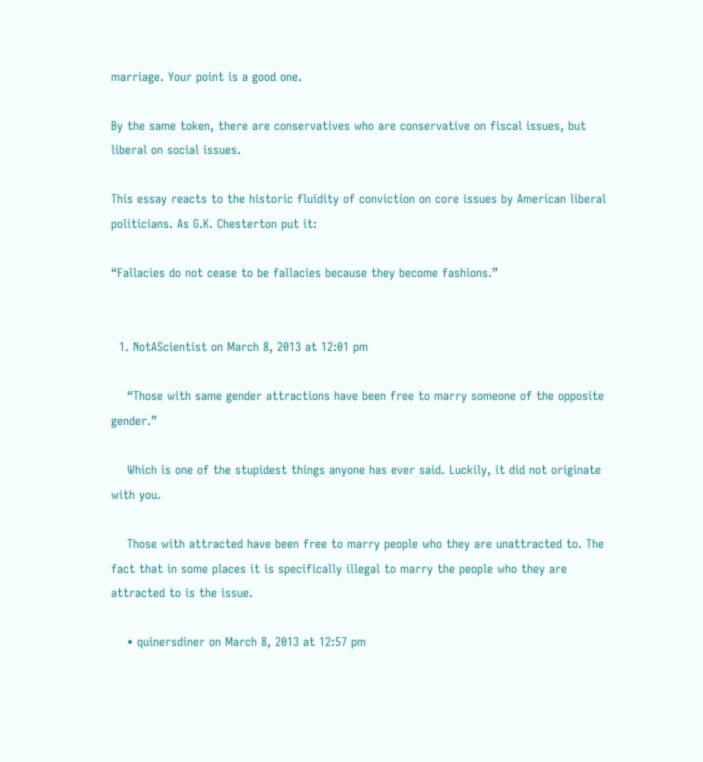marriage. Your point is a good one.

By the same token, there are conservatives who are conservative on fiscal issues, but liberal on social issues.

This essay reacts to the historic fluidity of conviction on core issues by American liberal politicians. As G.K. Chesterton put it:

“Fallacies do not cease to be fallacies because they become fashions.”


  1. NotAScientist on March 8, 2013 at 12:01 pm

    “Those with same gender attractions have been free to marry someone of the opposite gender.”

    Which is one of the stupidest things anyone has ever said. Luckily, it did not originate with you.

    Those with attracted have been free to marry people who they are unattracted to. The fact that in some places it is specifically illegal to marry the people who they are attracted to is the issue.

    • quinersdiner on March 8, 2013 at 12:57 pm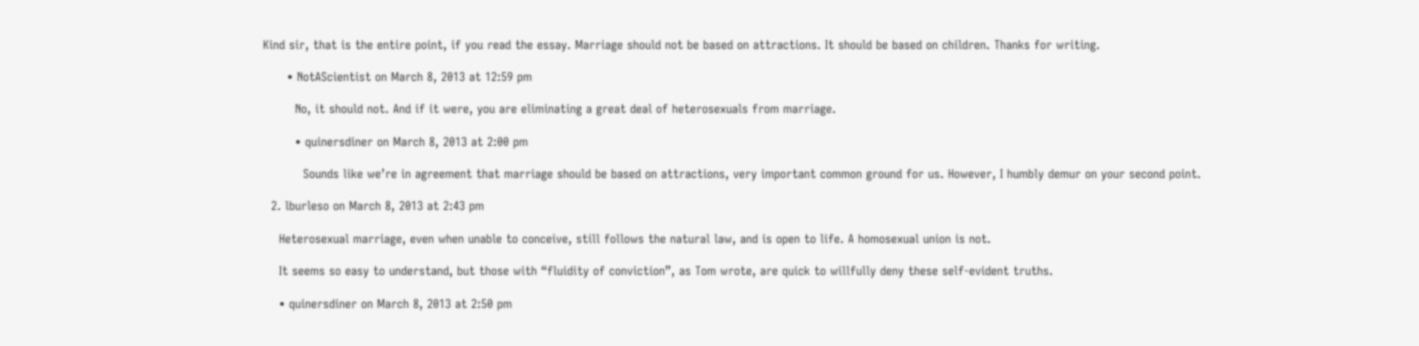Kind sir, that is the entire point, if you read the essay. Marriage should not be based on attractions. It should be based on children. Thanks for writing.

      • NotAScientist on March 8, 2013 at 12:59 pm

        No, it should not. And if it were, you are eliminating a great deal of heterosexuals from marriage.

        • quinersdiner on March 8, 2013 at 2:00 pm

          Sounds like we’re in agreement that marriage should be based on attractions, very important common ground for us. However, I humbly demur on your second point.

  2. lburleso on March 8, 2013 at 2:43 pm

    Heterosexual marriage, even when unable to conceive, still follows the natural law, and is open to life. A homosexual union is not.

    It seems so easy to understand, but those with “fluidity of conviction”, as Tom wrote, are quick to willfully deny these self-evident truths.

    • quinersdiner on March 8, 2013 at 2:50 pm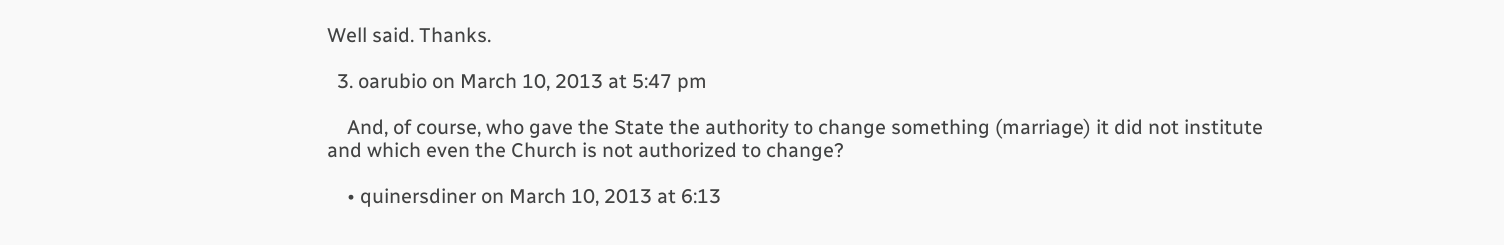Well said. Thanks.

  3. oarubio on March 10, 2013 at 5:47 pm

    And, of course, who gave the State the authority to change something (marriage) it did not institute and which even the Church is not authorized to change?

    • quinersdiner on March 10, 2013 at 6:13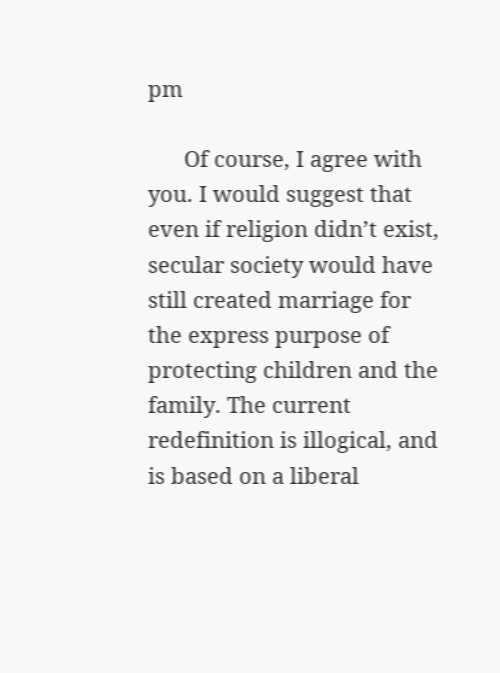pm

      Of course, I agree with you. I would suggest that even if religion didn’t exist, secular society would have still created marriage for the express purpose of protecting children and the family. The current redefinition is illogical, and is based on a liberal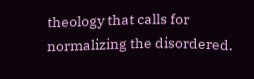theology that calls for normalizing the disordered.